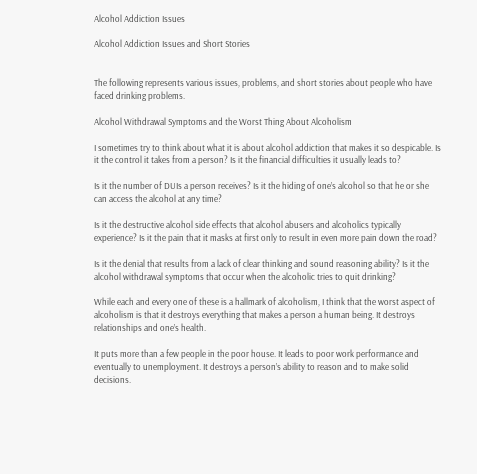Alcohol Addiction Issues

Alcohol Addiction Issues and Short Stories


The following represents various issues, problems, and short stories about people who have faced drinking problems.

Alcohol Withdrawal Symptoms and the Worst Thing About Alcoholism

I sometimes try to think about what it is about alcohol addiction that makes it so despicable. Is it the control it takes from a person? Is it the financial difficulties it usually leads to?

Is it the number of DUIs a person receives? Is it the hiding of one’s alcohol so that he or she can access the alcohol at any time?

Is it the destructive alcohol side effects that alcohol abusers and alcoholics typically experience? Is it the pain that it masks at first only to result in even more pain down the road?

Is it the denial that results from a lack of clear thinking and sound reasoning ability? Is it the alcohol withdrawal symptoms that occur when the alcoholic tries to quit drinking?

While each and every one of these is a hallmark of alcoholism, I think that the worst aspect of alcoholism is that it destroys everything that makes a person a human being. It destroys relationships and one’s health.

It puts more than a few people in the poor house. It leads to poor work performance and eventually to unemployment. It destroys a person’s ability to reason and to make solid decisions.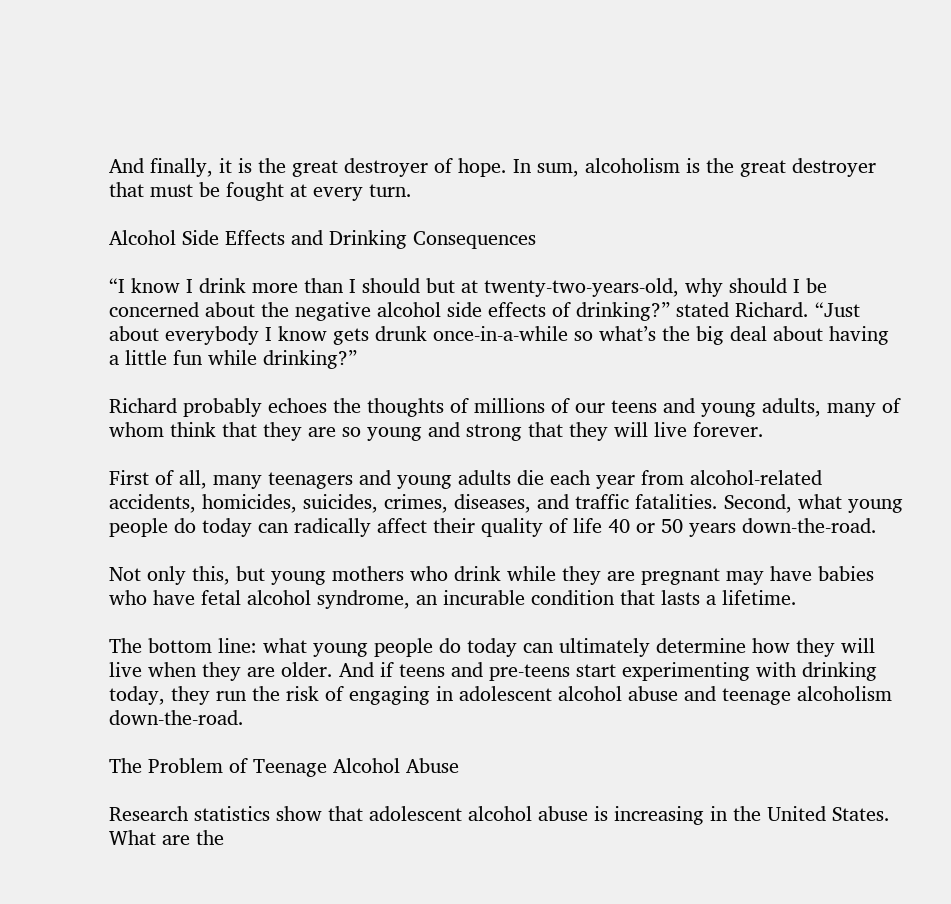And finally, it is the great destroyer of hope. In sum, alcoholism is the great destroyer that must be fought at every turn.

Alcohol Side Effects and Drinking Consequences

“I know I drink more than I should but at twenty-two-years-old, why should I be concerned about the negative alcohol side effects of drinking?” stated Richard. “Just about everybody I know gets drunk once-in-a-while so what’s the big deal about having a little fun while drinking?”

Richard probably echoes the thoughts of millions of our teens and young adults, many of whom think that they are so young and strong that they will live forever.

First of all, many teenagers and young adults die each year from alcohol-related accidents, homicides, suicides, crimes, diseases, and traffic fatalities. Second, what young people do today can radically affect their quality of life 40 or 50 years down-the-road.

Not only this, but young mothers who drink while they are pregnant may have babies who have fetal alcohol syndrome, an incurable condition that lasts a lifetime.

The bottom line: what young people do today can ultimately determine how they will live when they are older. And if teens and pre-teens start experimenting with drinking today, they run the risk of engaging in adolescent alcohol abuse and teenage alcoholism down-the-road.

The Problem of Teenage Alcohol Abuse

Research statistics show that adolescent alcohol abuse is increasing in the United States. What are the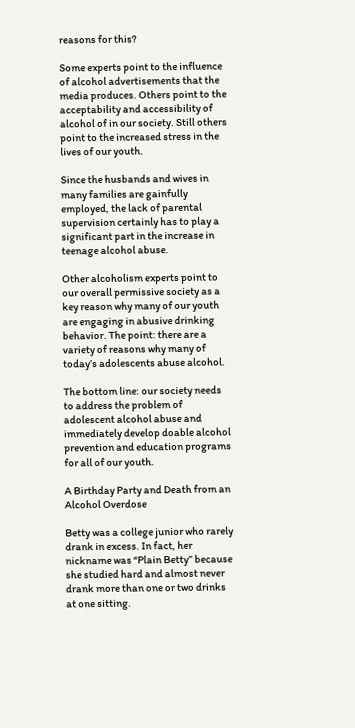reasons for this?

Some experts point to the influence of alcohol advertisements that the media produces. Others point to the acceptability and accessibility of alcohol of in our society. Still others point to the increased stress in the lives of our youth.

Since the husbands and wives in many families are gainfully employed, the lack of parental supervision certainly has to play a significant part in the increase in teenage alcohol abuse.

Other alcoholism experts point to our overall permissive society as a key reason why many of our youth are engaging in abusive drinking behavior. The point: there are a variety of reasons why many of today’s adolescents abuse alcohol.

The bottom line: our society needs to address the problem of adolescent alcohol abuse and immediately develop doable alcohol prevention and education programs for all of our youth.

A Birthday Party and Death from an Alcohol Overdose

Betty was a college junior who rarely drank in excess. In fact, her nickname was “Plain Betty” because she studied hard and almost never drank more than one or two drinks at one sitting.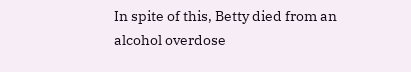In spite of this, Betty died from an alcohol overdose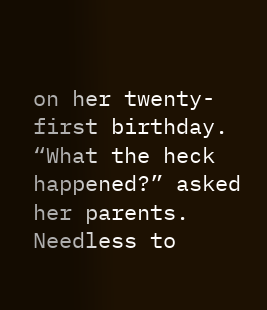on her twenty-first birthday. “What the heck happened?” asked her parents. Needless to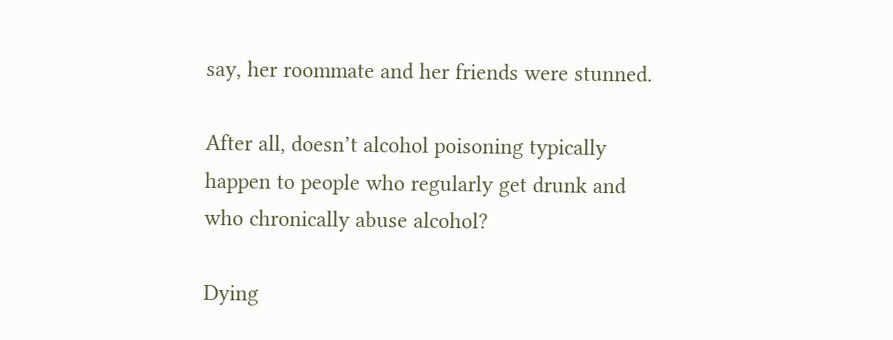say, her roommate and her friends were stunned.

After all, doesn’t alcohol poisoning typically happen to people who regularly get drunk and who chronically abuse alcohol?

Dying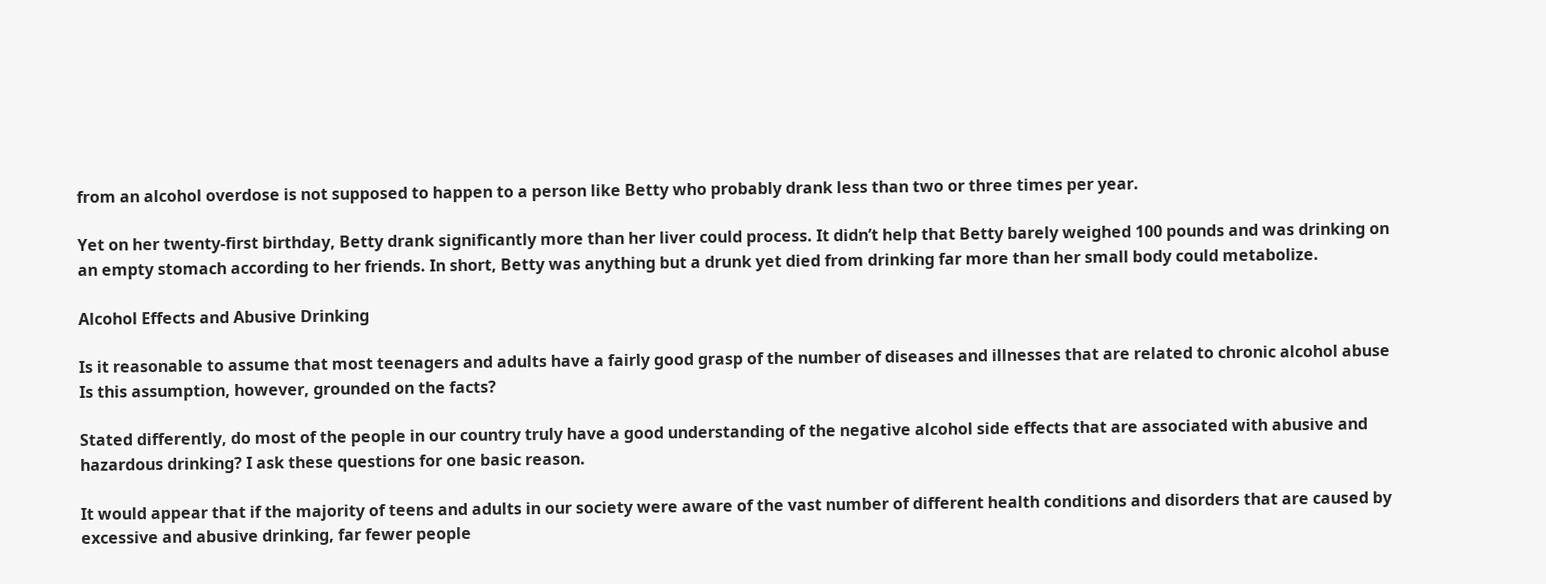from an alcohol overdose is not supposed to happen to a person like Betty who probably drank less than two or three times per year.

Yet on her twenty-first birthday, Betty drank significantly more than her liver could process. It didn’t help that Betty barely weighed 100 pounds and was drinking on an empty stomach according to her friends. In short, Betty was anything but a drunk yet died from drinking far more than her small body could metabolize.

Alcohol Effects and Abusive Drinking

Is it reasonable to assume that most teenagers and adults have a fairly good grasp of the number of diseases and illnesses that are related to chronic alcohol abuse Is this assumption, however, grounded on the facts?

Stated differently, do most of the people in our country truly have a good understanding of the negative alcohol side effects that are associated with abusive and hazardous drinking? I ask these questions for one basic reason.

It would appear that if the majority of teens and adults in our society were aware of the vast number of different health conditions and disorders that are caused by excessive and abusive drinking, far fewer people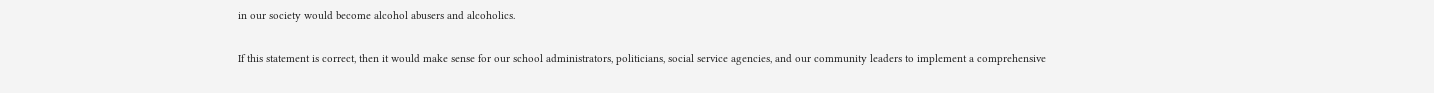in our society would become alcohol abusers and alcoholics.

If this statement is correct, then it would make sense for our school administrators, politicians, social service agencies, and our community leaders to implement a comprehensive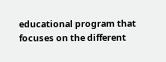educational program that focuses on the different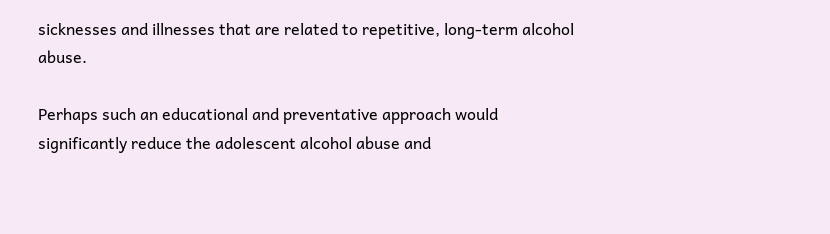sicknesses and illnesses that are related to repetitive, long-term alcohol abuse.

Perhaps such an educational and preventative approach would significantly reduce the adolescent alcohol abuse and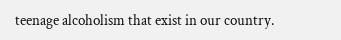teenage alcoholism that exist in our country.